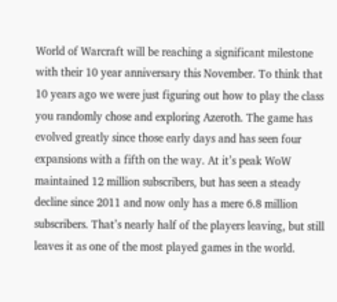World of Warcraft will be reaching a significant milestone with their 10 year anniversary this November. To think that 10 years ago we were just figuring out how to play the class you randomly chose and exploring Azeroth. The game has evolved greatly since those early days and has seen four expansions with a fifth on the way. At it’s peak WoW maintained 12 million subscribers, but has seen a steady decline since 2011 and now only has a mere 6.8 million subscribers. That’s nearly half of the players leaving, but still leaves it as one of the most played games in the world.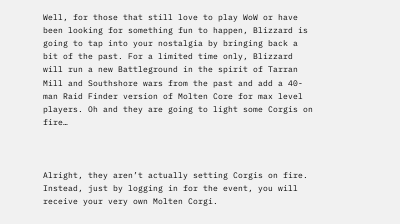Well, for those that still love to play WoW or have been looking for something fun to happen, Blizzard is going to tap into your nostalgia by bringing back a bit of the past. For a limited time only, Blizzard will run a new Battleground in the spirit of Tarran Mill and Southshore wars from the past and add a 40-man Raid Finder version of Molten Core for max level players. Oh and they are going to light some Corgis on fire…



Alright, they aren’t actually setting Corgis on fire. Instead, just by logging in for the event, you will receive your very own Molten Corgi.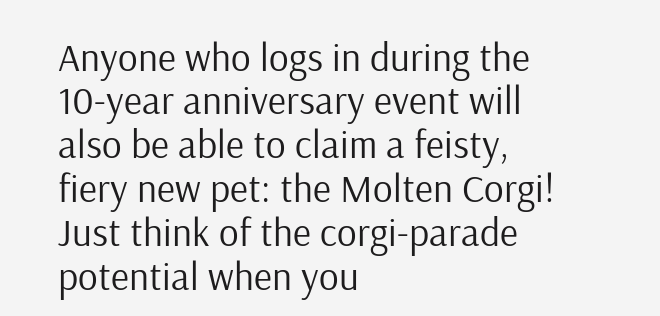Anyone who logs in during the 10-year anniversary event will also be able to claim a feisty, fiery new pet: the Molten Corgi! Just think of the corgi-parade potential when you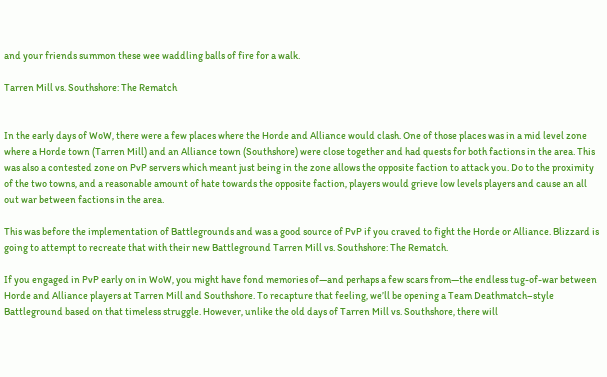and your friends summon these wee waddling balls of fire for a walk.

Tarren Mill vs. Southshore: The Rematch


In the early days of WoW, there were a few places where the Horde and Alliance would clash. One of those places was in a mid level zone where a Horde town (Tarren Mill) and an Alliance town (Southshore) were close together and had quests for both factions in the area. This was also a contested zone on PvP servers which meant just being in the zone allows the opposite faction to attack you. Do to the proximity of the two towns, and a reasonable amount of hate towards the opposite faction, players would grieve low levels players and cause an all out war between factions in the area.

This was before the implementation of Battlegrounds and was a good source of PvP if you craved to fight the Horde or Alliance. Blizzard is going to attempt to recreate that with their new Battleground Tarren Mill vs. Southshore: The Rematch.

If you engaged in PvP early on in WoW, you might have fond memories of—and perhaps a few scars from—the endless tug-of-war between Horde and Alliance players at Tarren Mill and Southshore. To recapture that feeling, we’ll be opening a Team Deathmatch–style Battleground based on that timeless struggle. However, unlike the old days of Tarren Mill vs. Southshore, there will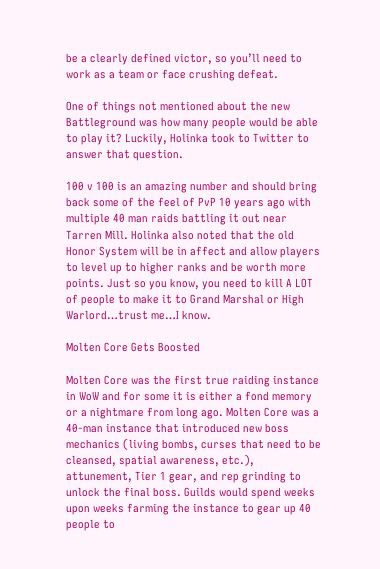be a clearly defined victor, so you’ll need to work as a team or face crushing defeat.

One of things not mentioned about the new Battleground was how many people would be able to play it? Luckily, Holinka took to Twitter to answer that question.

100 v 100 is an amazing number and should bring back some of the feel of PvP 10 years ago with multiple 40 man raids battling it out near Tarren Mill. Holinka also noted that the old Honor System will be in affect and allow players to level up to higher ranks and be worth more points. Just so you know, you need to kill A LOT of people to make it to Grand Marshal or High Warlord…trust me…I know.

Molten Core Gets Boosted

Molten Core was the first true raiding instance in WoW and for some it is either a fond memory or a nightmare from long ago. Molten Core was a 40-man instance that introduced new boss mechanics (living bombs, curses that need to be cleansed, spatial awareness, etc.), attunement, Tier 1 gear, and rep grinding to unlock the final boss. Guilds would spend weeks upon weeks farming the instance to gear up 40 people to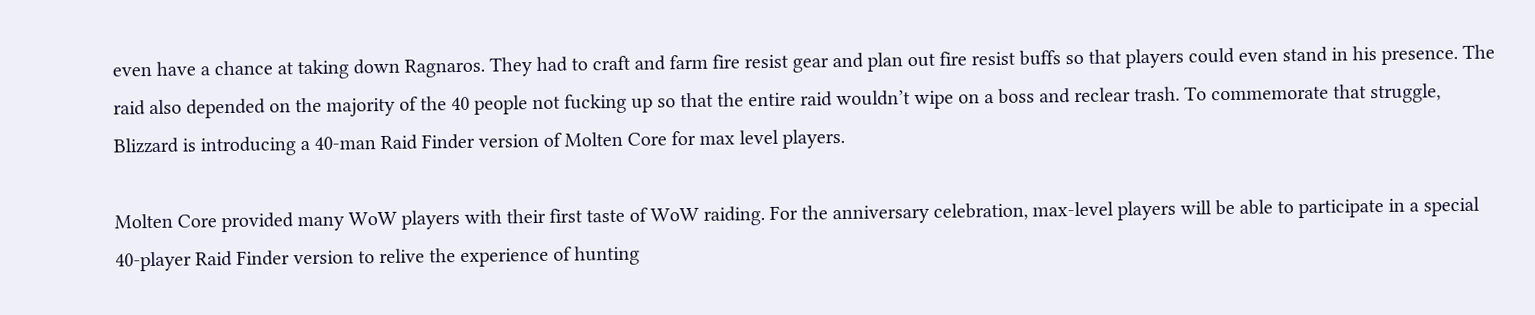even have a chance at taking down Ragnaros. They had to craft and farm fire resist gear and plan out fire resist buffs so that players could even stand in his presence. The raid also depended on the majority of the 40 people not fucking up so that the entire raid wouldn’t wipe on a boss and reclear trash. To commemorate that struggle, Blizzard is introducing a 40-man Raid Finder version of Molten Core for max level players.

Molten Core provided many WoW players with their first taste of WoW raiding. For the anniversary celebration, max-level players will be able to participate in a special 40-player Raid Finder version to relive the experience of hunting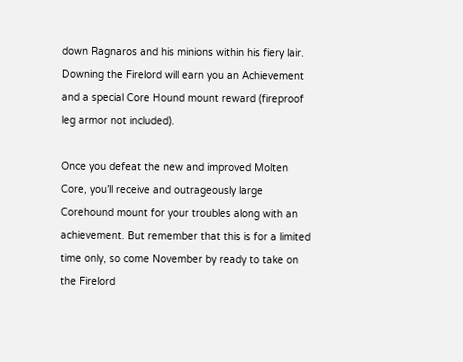down Ragnaros and his minions within his fiery lair. Downing the Firelord will earn you an Achievement and a special Core Hound mount reward (fireproof leg armor not included).

Once you defeat the new and improved Molten Core, you’ll receive and outrageously large Corehound mount for your troubles along with an achievement. But remember that this is for a limited time only, so come November by ready to take on the Firelord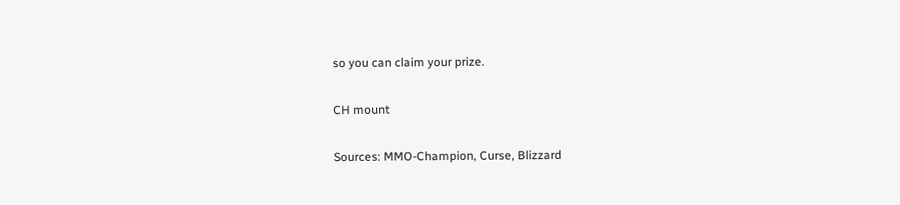so you can claim your prize.

CH mount

Sources: MMO-Champion, Curse, Blizzard